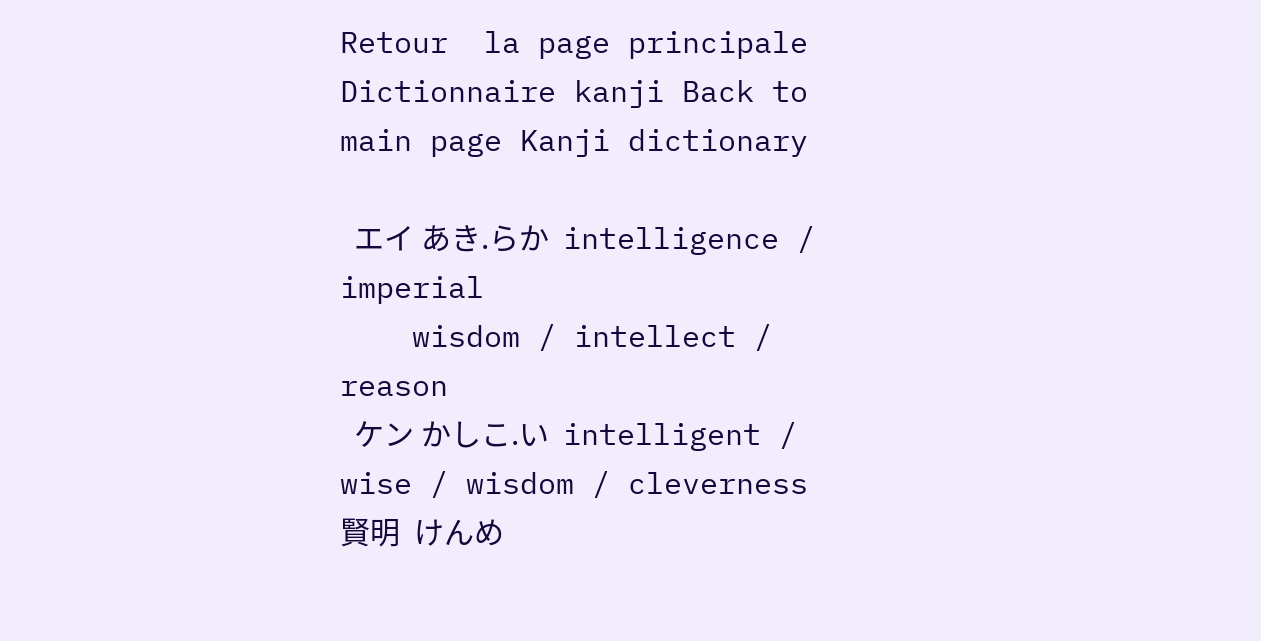Retour  la page principale Dictionnaire kanji Back to main page Kanji dictionary

  エイ あき.らか  intelligence / imperial
    wisdom / intellect / reason
  ケン かしこ.い  intelligent / wise / wisdom / cleverness
賢明  けんめ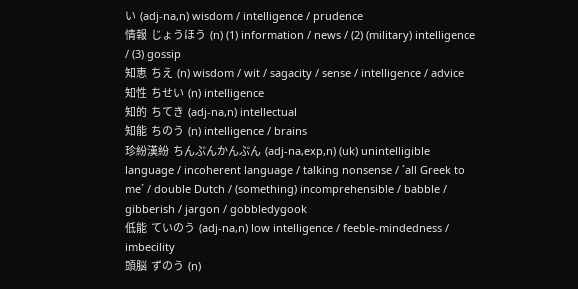い  (adj-na,n) wisdom / intelligence / prudence
情報  じょうほう  (n) (1) information / news / (2) (military) intelligence / (3) gossip
知恵  ちえ  (n) wisdom / wit / sagacity / sense / intelligence / advice
知性  ちせい  (n) intelligence
知的  ちてき  (adj-na,n) intellectual
知能  ちのう  (n) intelligence / brains
珍紛漢紛  ちんぷんかんぷん  (adj-na,exp,n) (uk) unintelligible language / incoherent language / talking nonsense / ´all Greek to me´ / double Dutch / (something) incomprehensible / babble / gibberish / jargon / gobbledygook
低能  ていのう  (adj-na,n) low intelligence / feeble-mindedness / imbecility
頭脳  ずのう  (n)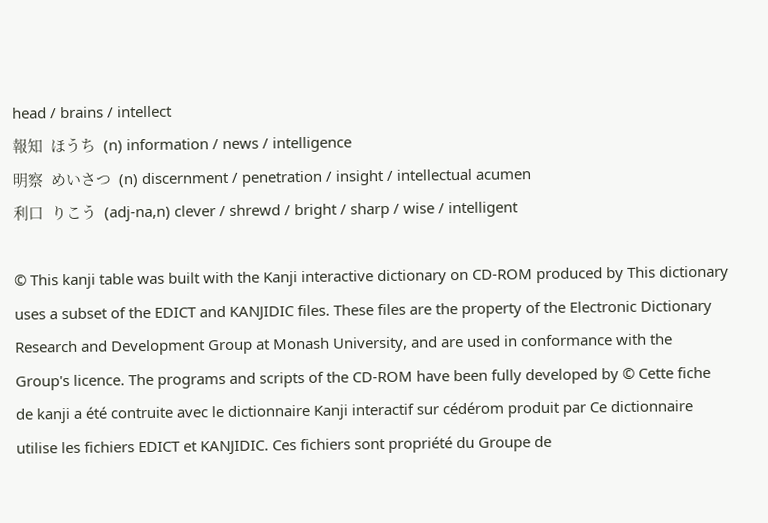head / brains / intellect
報知  ほうち  (n) information / news / intelligence
明察  めいさつ  (n) discernment / penetration / insight / intellectual acumen
利口  りこう  (adj-na,n) clever / shrewd / bright / sharp / wise / intelligent

© This kanji table was built with the Kanji interactive dictionary on CD-ROM produced by This dictionary uses a subset of the EDICT and KANJIDIC files. These files are the property of the Electronic Dictionary Research and Development Group at Monash University, and are used in conformance with the Group's licence. The programs and scripts of the CD-ROM have been fully developed by © Cette fiche de kanji a été contruite avec le dictionnaire Kanji interactif sur cédérom produit par Ce dictionnaire utilise les fichiers EDICT et KANJIDIC. Ces fichiers sont propriété du Groupe de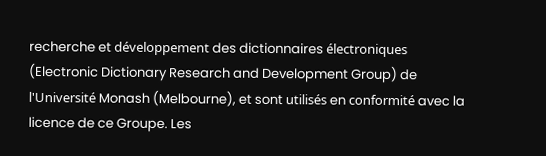recherche et développement des dictionnaires électroniques (Electronic Dictionary Research and Development Group) de l'Université Monash (Melbourne), et sont utilisés en conformité avec la licence de ce Groupe. Les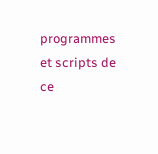programmes et scripts de ce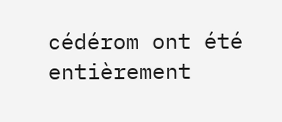cédérom ont été entièrement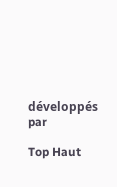développés par

Top Haut